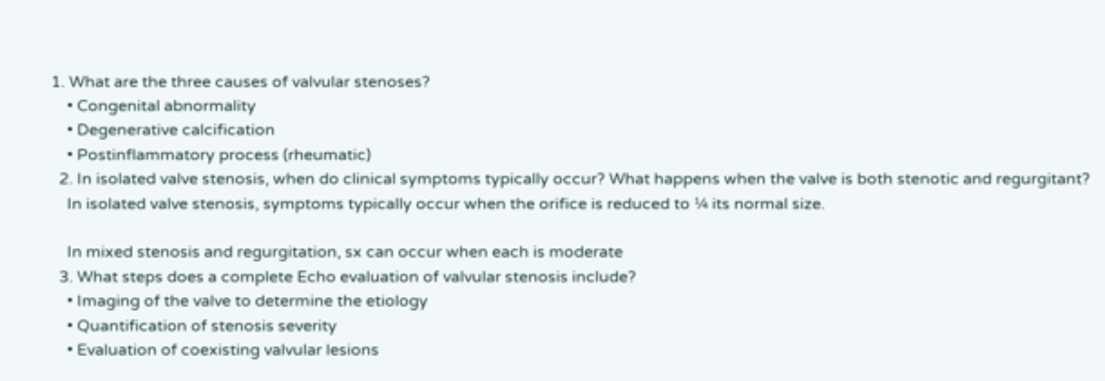1. What are the three causes of valvular stenoses?
    • Congenital abnormality
    • Degenerative calcification
    • Postinflammatory process (rheumatic)
  2. In isolated valve stenosis, when do clinical symptoms typically occur? What happens when the valve is both stenotic and regurgitant?
    In isolated valve stenosis, symptoms typically occur when the orifice is reduced to ¼ its normal size.

    In mixed stenosis and regurgitation, sx can occur when each is moderate
  3. What steps does a complete Echo evaluation of valvular stenosis include?
    • Imaging of the valve to determine the etiology
    • Quantification of stenosis severity
    • Evaluation of coexisting valvular lesions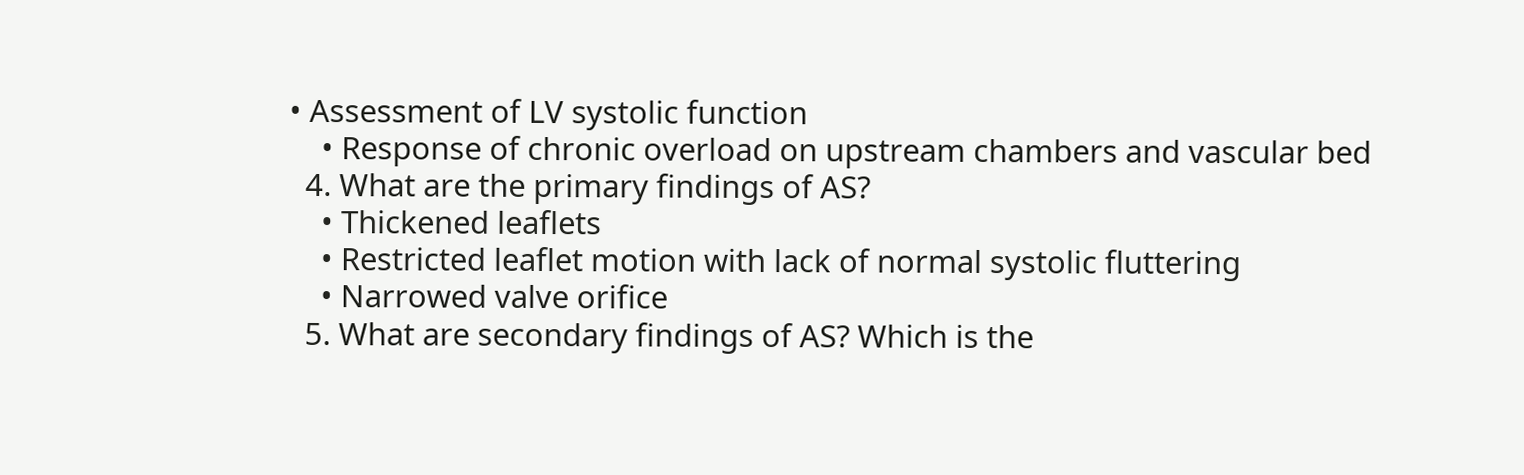• Assessment of LV systolic function
    • Response of chronic overload on upstream chambers and vascular bed
  4. What are the primary findings of AS?
    • Thickened leaflets
    • Restricted leaflet motion with lack of normal systolic fluttering
    • Narrowed valve orifice
  5. What are secondary findings of AS? Which is the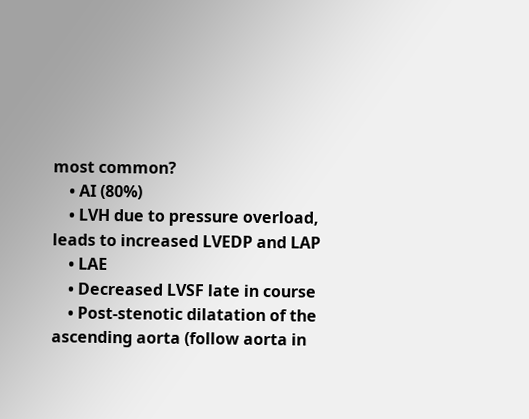most common?
    • AI (80%)
    • LVH due to pressure overload, leads to increased LVEDP and LAP
    • LAE
    • Decreased LVSF late in course
    • Post-stenotic dilatation of the ascending aorta (follow aorta in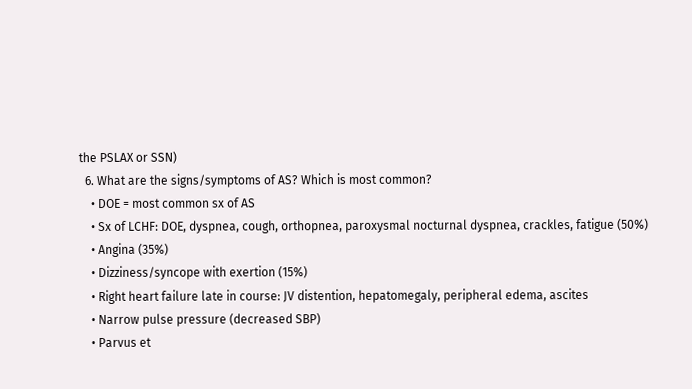the PSLAX or SSN)
  6. What are the signs/symptoms of AS? Which is most common?
    • DOE = most common sx of AS
    • Sx of LCHF: DOE, dyspnea, cough, orthopnea, paroxysmal nocturnal dyspnea, crackles, fatigue (50%)
    • Angina (35%)
    • Dizziness/syncope with exertion (15%)
    • Right heart failure late in course: JV distention, hepatomegaly, peripheral edema, ascites
    • Narrow pulse pressure (decreased SBP)
    • Parvus et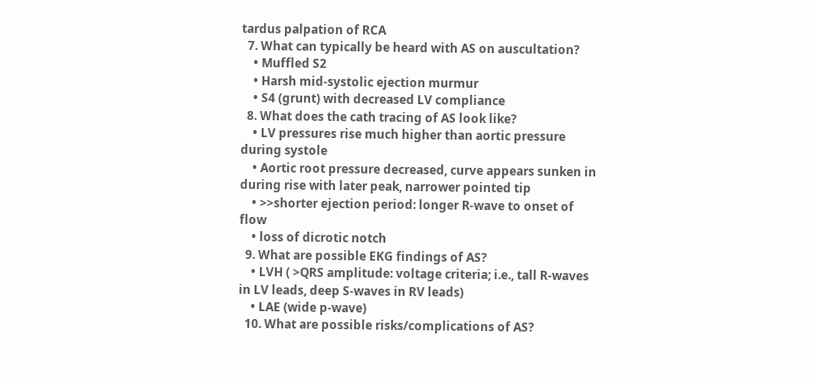tardus palpation of RCA
  7. What can typically be heard with AS on auscultation?
    • Muffled S2
    • Harsh mid-systolic ejection murmur
    • S4 (grunt) with decreased LV compliance
  8. What does the cath tracing of AS look like?
    • LV pressures rise much higher than aortic pressure during systole
    • Aortic root pressure decreased, curve appears sunken in during rise with later peak, narrower pointed tip
    • >>shorter ejection period: longer R-wave to onset of flow
    • loss of dicrotic notch
  9. What are possible EKG findings of AS?
    • LVH ( >QRS amplitude: voltage criteria; i.e., tall R-waves in LV leads, deep S-waves in RV leads)
    • LAE (wide p-wave)
  10. What are possible risks/complications of AS?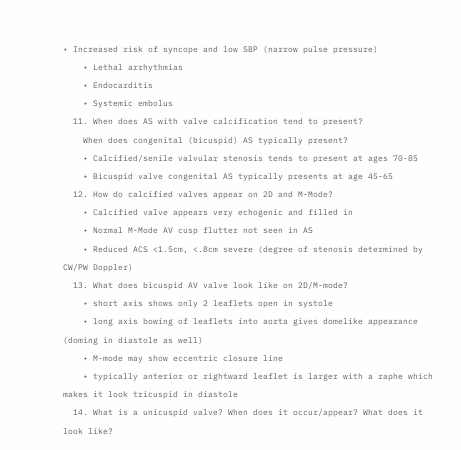• Increased risk of syncope and low SBP (narrow pulse pressure)
    • Lethal arrhythmias
    • Endocarditis
    • Systemic embolus
  11. When does AS with valve calcification tend to present?
    When does congenital (bicuspid) AS typically present?
    • Calcified/senile valvular stenosis tends to present at ages 70-85
    • Bicuspid valve congenital AS typically presents at age 45-65
  12. How do calcified valves appear on 2D and M-Mode?
    • Calcified valve appears very echogenic and filled in
    • Normal M-Mode AV cusp flutter not seen in AS
    • Reduced ACS <1.5cm, <.8cm severe (degree of stenosis determined by CW/PW Doppler)
  13. What does bicuspid AV valve look like on 2D/M-mode?
    • short axis shows only 2 leaflets open in systole
    • long axis bowing of leaflets into aorta gives domelike appearance (doming in diastole as well)
    • M-mode may show eccentric closure line
    • typically anterior or rightward leaflet is larger with a raphe which makes it look tricuspid in diastole
  14. What is a unicuspid valve? When does it occur/appear? What does it look like?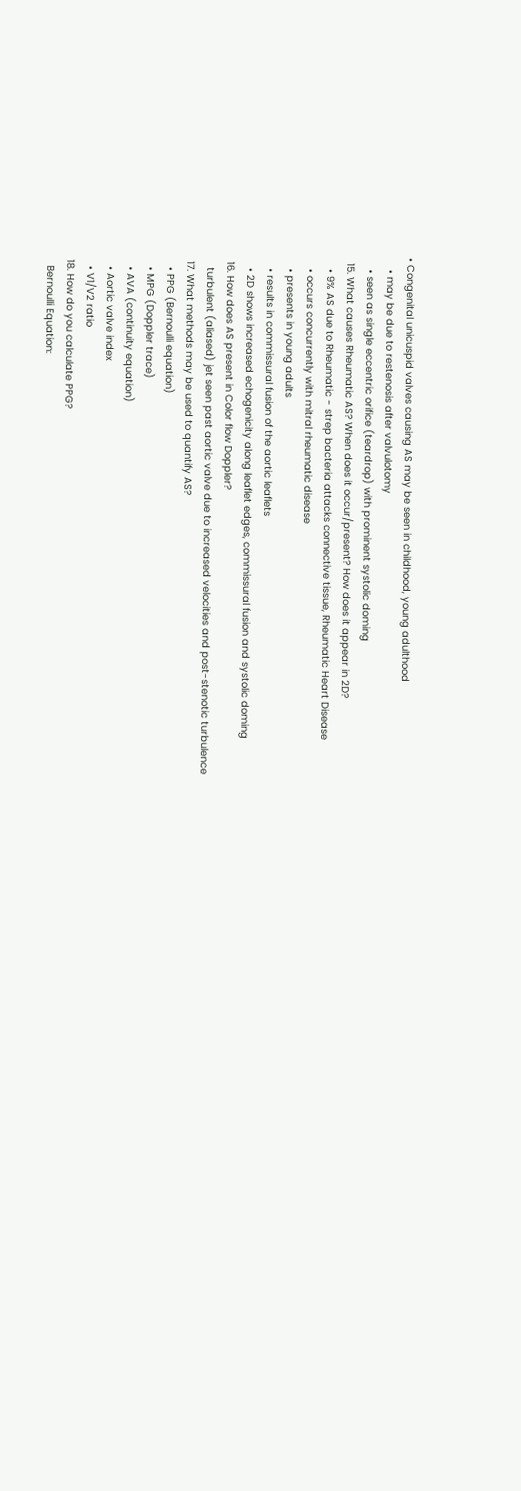• Congenital unicuspid valves causing AS may be seen in childhood, young adulthood
    • may be due to restenosis after valvulotomy
    • seen as single eccentric orifice (teardrop) with prominent systolic doming
  15. What causes Rheumatic AS? When does it occur/present? How does it appear in 2D?
    • 9% AS due to Rheumatic - strep bacteria attacks connective tissue, Rheumatic Heart Disease
    • occurs concurrently with mitral rheumatic disease
    • presents in young adults
    • results in commissural fusion of the aortic leaflets
    • 2D shows increased echogenicity along leaflet edges, commissural fusion and systolic doming
  16. How does AS present in Color flow Doppler?
    turbulent (aliased) jet seen past aortic valve due to increased velocities and post-stenotic turbulence
  17. What methods may be used to quantify AS?
    • PPG (Bernoulli equation)
    • MPG (Doppler trace)
    • AVA (continuity equation)
    • Aortic valve index
    • V1/V2 ratio
  18. How do you calculate PPG?
    Bernoulli Equation: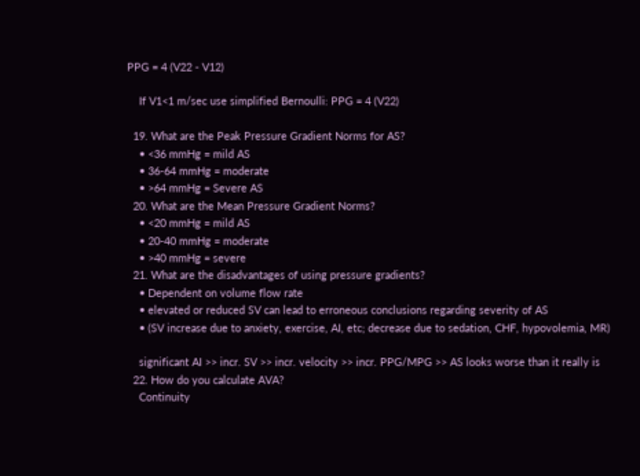PPG = 4 (V22 - V12)

    If V1<1 m/sec use simplified Bernoulli: PPG = 4 (V22)

  19. What are the Peak Pressure Gradient Norms for AS?
    • <36 mmHg = mild AS
    • 36-64 mmHg = moderate
    • >64 mmHg = Severe AS
  20. What are the Mean Pressure Gradient Norms?
    • <20 mmHg = mild AS
    • 20-40 mmHg = moderate
    • >40 mmHg = severe
  21. What are the disadvantages of using pressure gradients?
    • Dependent on volume flow rate
    • elevated or reduced SV can lead to erroneous conclusions regarding severity of AS
    • (SV increase due to anxiety, exercise, AI, etc; decrease due to sedation, CHF, hypovolemia, MR)

    significant AI >> incr. SV >> incr. velocity >> incr. PPG/MPG >> AS looks worse than it really is
  22. How do you calculate AVA?
    Continuity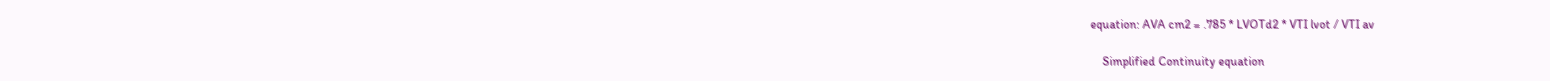equation: AVA cm2 = .785 * LVOTd2 * VTI lvot / VTI av

    Simplified Continuity equation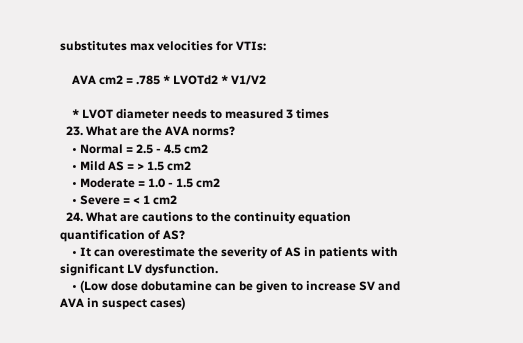substitutes max velocities for VTIs:

    AVA cm2 = .785 * LVOTd2 * V1/V2

    * LVOT diameter needs to measured 3 times
  23. What are the AVA norms?
    • Normal = 2.5 - 4.5 cm2
    • Mild AS = > 1.5 cm2
    • Moderate = 1.0 - 1.5 cm2
    • Severe = < 1 cm2
  24. What are cautions to the continuity equation quantification of AS?
    • It can overestimate the severity of AS in patients with significant LV dysfunction.
    • (Low dose dobutamine can be given to increase SV and AVA in suspect cases)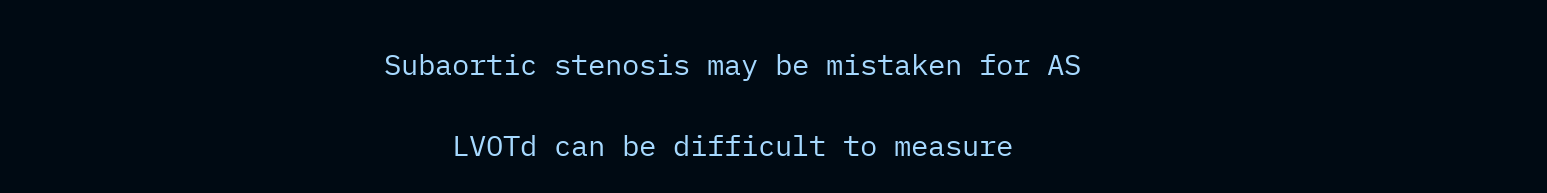Subaortic stenosis may be mistaken for AS

    LVOTd can be difficult to measure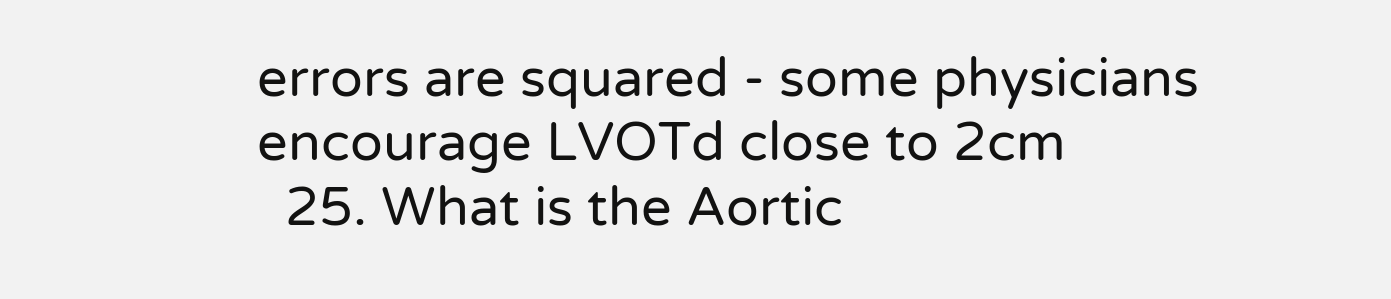errors are squared - some physicians encourage LVOTd close to 2cm
  25. What is the Aortic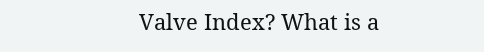Valve Index? What is a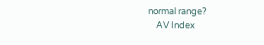normal range?
    AV Index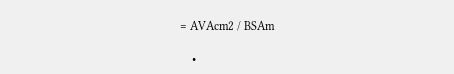= AVAcm2 / BSAm

    •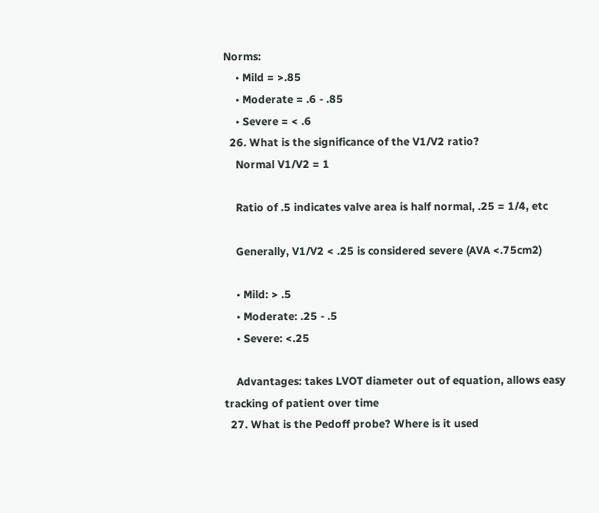Norms:
    • Mild = >.85
    • Moderate = .6 - .85
    • Severe = < .6
  26. What is the significance of the V1/V2 ratio?
    Normal V1/V2 = 1

    Ratio of .5 indicates valve area is half normal, .25 = 1/4, etc

    Generally, V1/V2 < .25 is considered severe (AVA <.75cm2)

    • Mild: > .5
    • Moderate: .25 - .5
    • Severe: <.25

    Advantages: takes LVOT diameter out of equation, allows easy tracking of patient over time
  27. What is the Pedoff probe? Where is it used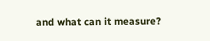and what can it measure?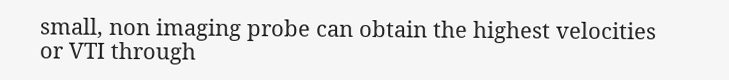small, non imaging probe can obtain the highest velocities or VTI through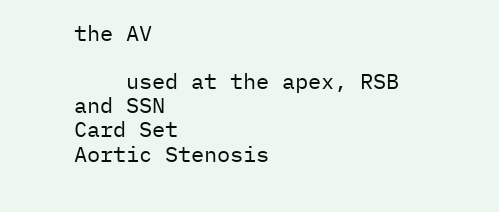the AV

    used at the apex, RSB and SSN
Card Set
Aortic Stenosis